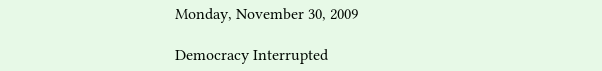Monday, November 30, 2009

Democracy Interrupted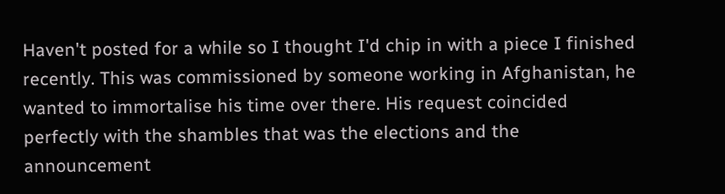Haven't posted for a while so I thought I'd chip in with a piece I finished recently. This was commissioned by someone working in Afghanistan, he wanted to immortalise his time over there. His request coincided perfectly with the shambles that was the elections and the announcement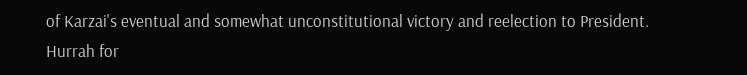of Karzai's eventual and somewhat unconstitutional victory and reelection to President. Hurrah for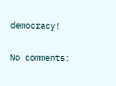democracy!

No comments: